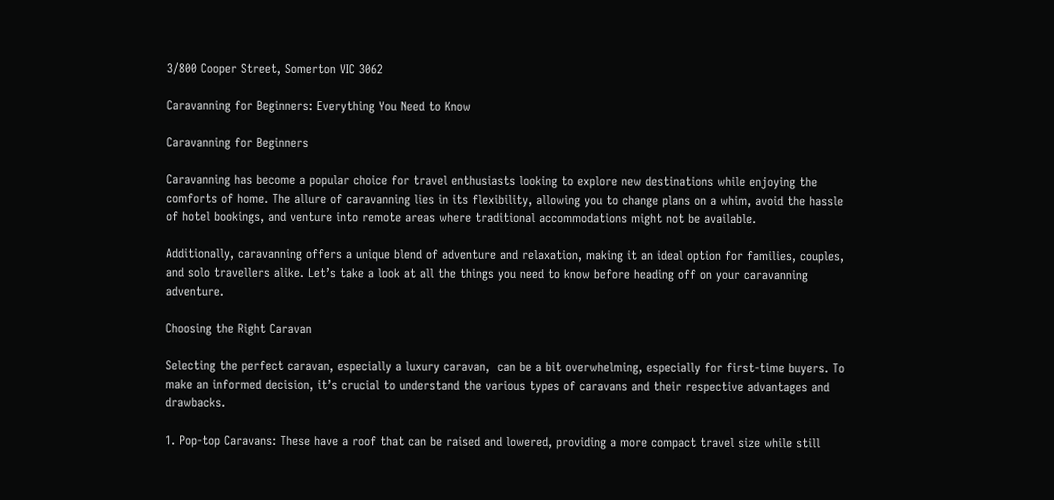3/800 Cooper Street, Somerton VIC 3062

Caravanning for Beginners: Everything You Need to Know

Caravanning for Beginners

Caravanning has become a popular choice for travel enthusiasts looking to explore new destinations while enjoying the comforts of home. The allure of caravanning lies in its flexibility, allowing you to change plans on a whim, avoid the hassle of hotel bookings, and venture into remote areas where traditional accommodations might not be available.

Additionally, caravanning offers a unique blend of adventure and relaxation, making it an ideal option for families, couples, and solo travellers alike. Let’s take a look at all the things you need to know before heading off on your caravanning adventure.

Choosing the Right Caravan

Selecting the perfect caravan, especially a luxury caravan,  can be a bit overwhelming, especially for first-time buyers. To make an informed decision, it’s crucial to understand the various types of caravans and their respective advantages and drawbacks.

1. Pop-top Caravans: These have a roof that can be raised and lowered, providing a more compact travel size while still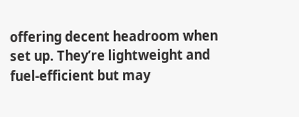offering decent headroom when set up. They’re lightweight and fuel-efficient but may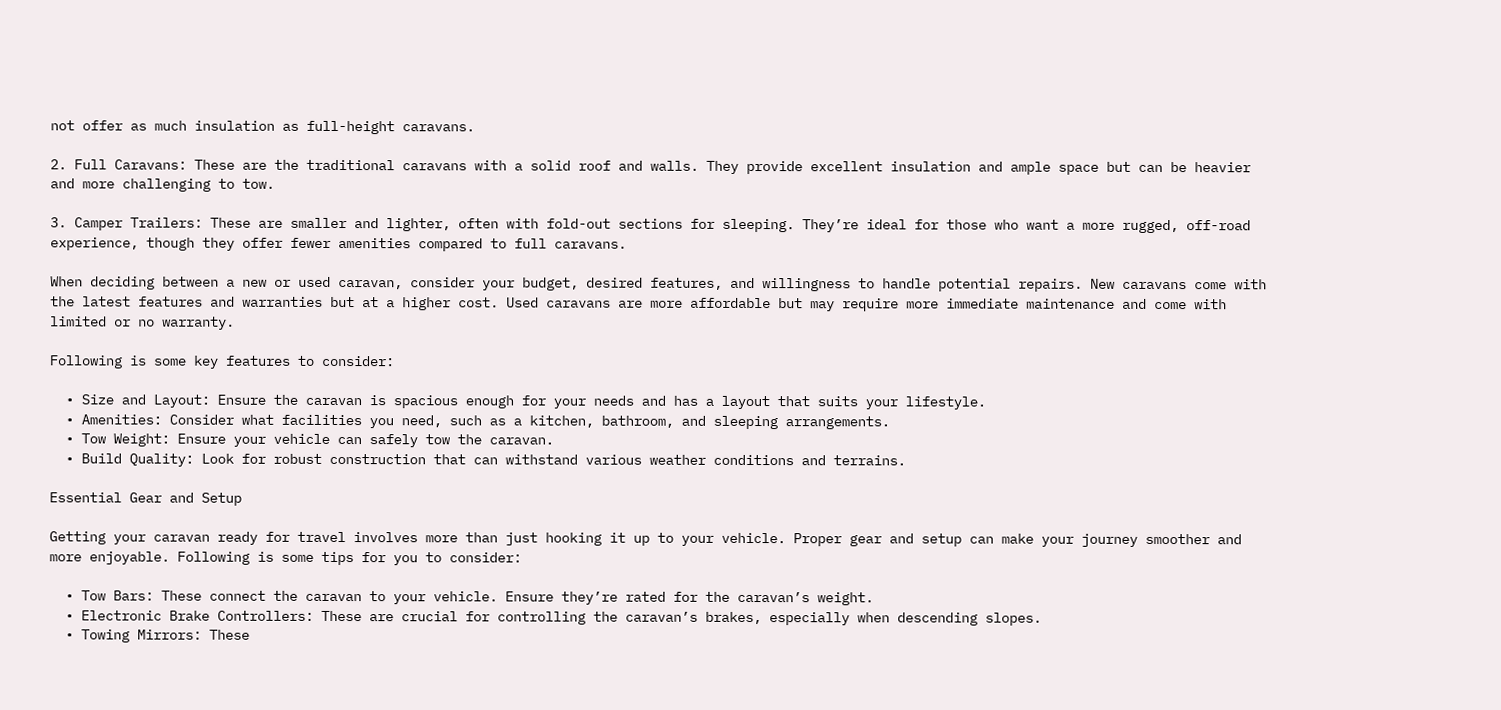not offer as much insulation as full-height caravans.

2. Full Caravans: These are the traditional caravans with a solid roof and walls. They provide excellent insulation and ample space but can be heavier and more challenging to tow.

3. Camper Trailers: These are smaller and lighter, often with fold-out sections for sleeping. They’re ideal for those who want a more rugged, off-road experience, though they offer fewer amenities compared to full caravans.

When deciding between a new or used caravan, consider your budget, desired features, and willingness to handle potential repairs. New caravans come with the latest features and warranties but at a higher cost. Used caravans are more affordable but may require more immediate maintenance and come with limited or no warranty.

Following is some key features to consider:

  • Size and Layout: Ensure the caravan is spacious enough for your needs and has a layout that suits your lifestyle.
  • Amenities: Consider what facilities you need, such as a kitchen, bathroom, and sleeping arrangements.
  • Tow Weight: Ensure your vehicle can safely tow the caravan.
  • Build Quality: Look for robust construction that can withstand various weather conditions and terrains.

Essential Gear and Setup

Getting your caravan ready for travel involves more than just hooking it up to your vehicle. Proper gear and setup can make your journey smoother and more enjoyable. Following is some tips for you to consider:

  • Tow Bars: These connect the caravan to your vehicle. Ensure they’re rated for the caravan’s weight.
  • Electronic Brake Controllers: These are crucial for controlling the caravan’s brakes, especially when descending slopes.
  • Towing Mirrors: These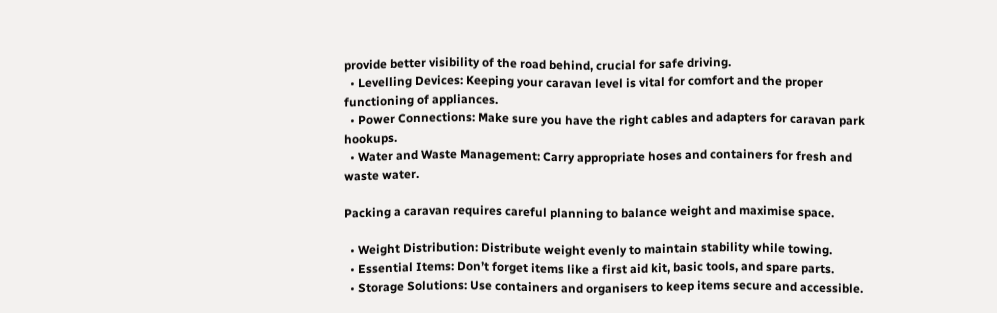provide better visibility of the road behind, crucial for safe driving.
  • Levelling Devices: Keeping your caravan level is vital for comfort and the proper functioning of appliances.
  • Power Connections: Make sure you have the right cables and adapters for caravan park hookups.
  • Water and Waste Management: Carry appropriate hoses and containers for fresh and waste water.

Packing a caravan requires careful planning to balance weight and maximise space.

  • Weight Distribution: Distribute weight evenly to maintain stability while towing.
  • Essential Items: Don’t forget items like a first aid kit, basic tools, and spare parts.
  • Storage Solutions: Use containers and organisers to keep items secure and accessible.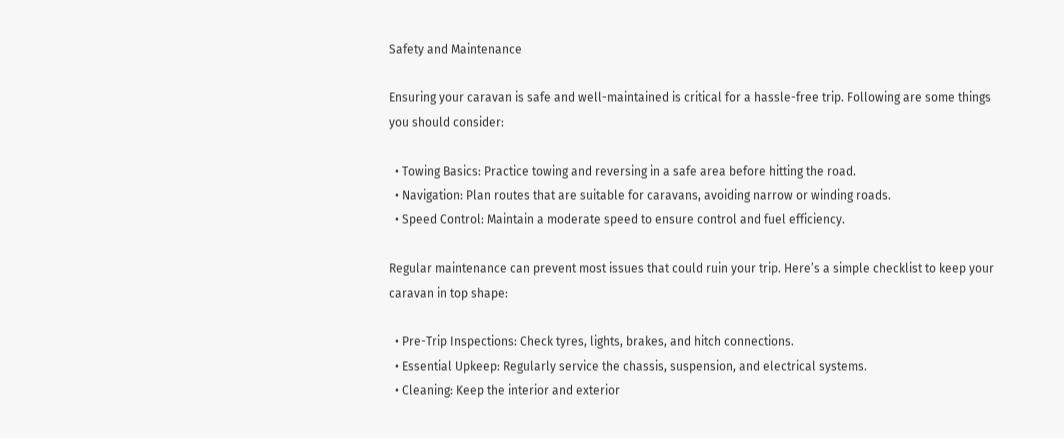Safety and Maintenance

Ensuring your caravan is safe and well-maintained is critical for a hassle-free trip. Following are some things you should consider:

  • Towing Basics: Practice towing and reversing in a safe area before hitting the road.
  • Navigation: Plan routes that are suitable for caravans, avoiding narrow or winding roads.
  • Speed Control: Maintain a moderate speed to ensure control and fuel efficiency.

Regular maintenance can prevent most issues that could ruin your trip. Here’s a simple checklist to keep your caravan in top shape:

  • Pre-Trip Inspections: Check tyres, lights, brakes, and hitch connections.
  • Essential Upkeep: Regularly service the chassis, suspension, and electrical systems.
  • Cleaning: Keep the interior and exterior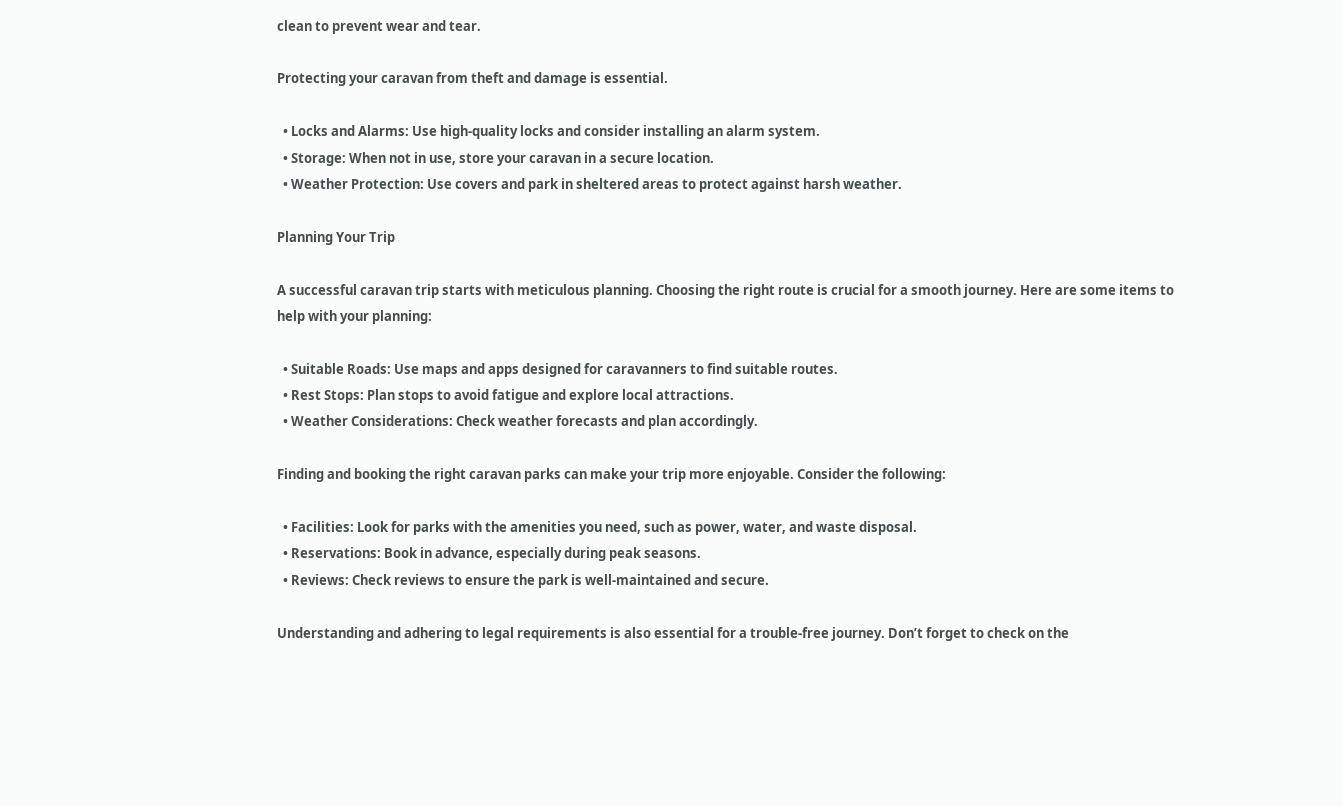clean to prevent wear and tear.

Protecting your caravan from theft and damage is essential.

  • Locks and Alarms: Use high-quality locks and consider installing an alarm system.
  • Storage: When not in use, store your caravan in a secure location.
  • Weather Protection: Use covers and park in sheltered areas to protect against harsh weather.

Planning Your Trip

A successful caravan trip starts with meticulous planning. Choosing the right route is crucial for a smooth journey. Here are some items to help with your planning:

  • Suitable Roads: Use maps and apps designed for caravanners to find suitable routes.
  • Rest Stops: Plan stops to avoid fatigue and explore local attractions.
  • Weather Considerations: Check weather forecasts and plan accordingly.

Finding and booking the right caravan parks can make your trip more enjoyable. Consider the following:

  • Facilities: Look for parks with the amenities you need, such as power, water, and waste disposal.
  • Reservations: Book in advance, especially during peak seasons.
  • Reviews: Check reviews to ensure the park is well-maintained and secure.

Understanding and adhering to legal requirements is also essential for a trouble-free journey. Don’t forget to check on the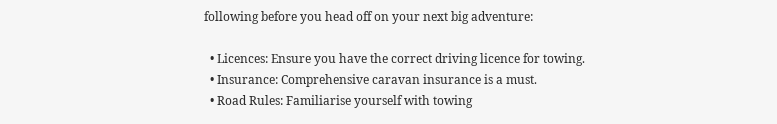following before you head off on your next big adventure:

  • Licences: Ensure you have the correct driving licence for towing.
  • Insurance: Comprehensive caravan insurance is a must.
  • Road Rules: Familiarise yourself with towing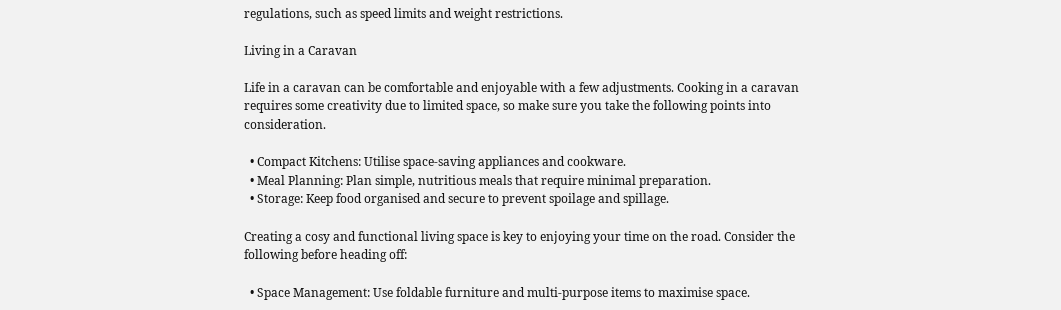regulations, such as speed limits and weight restrictions.

Living in a Caravan

Life in a caravan can be comfortable and enjoyable with a few adjustments. Cooking in a caravan requires some creativity due to limited space, so make sure you take the following points into consideration.

  • Compact Kitchens: Utilise space-saving appliances and cookware.
  • Meal Planning: Plan simple, nutritious meals that require minimal preparation.
  • Storage: Keep food organised and secure to prevent spoilage and spillage.

Creating a cosy and functional living space is key to enjoying your time on the road. Consider the following before heading off:

  • Space Management: Use foldable furniture and multi-purpose items to maximise space.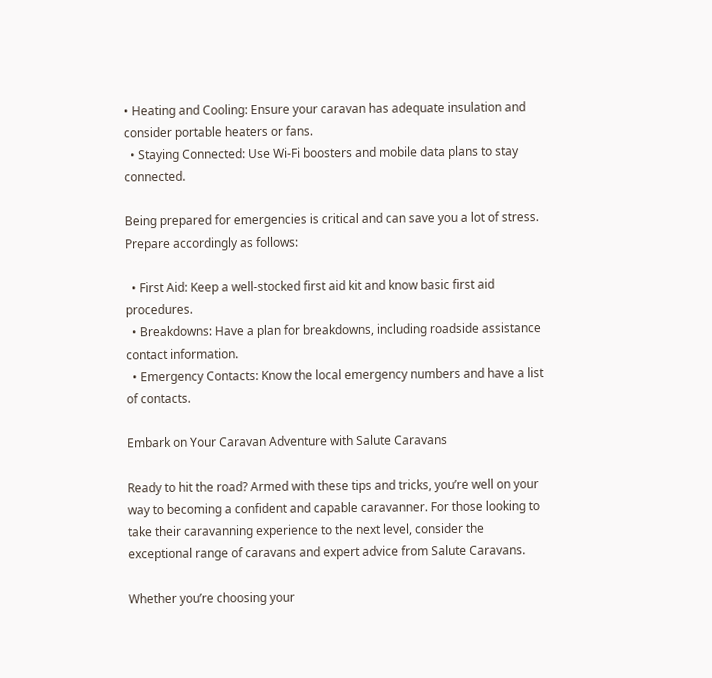• Heating and Cooling: Ensure your caravan has adequate insulation and consider portable heaters or fans.
  • Staying Connected: Use Wi-Fi boosters and mobile data plans to stay connected.

Being prepared for emergencies is critical and can save you a lot of stress. Prepare accordingly as follows:

  • First Aid: Keep a well-stocked first aid kit and know basic first aid procedures.
  • Breakdowns: Have a plan for breakdowns, including roadside assistance contact information.
  • Emergency Contacts: Know the local emergency numbers and have a list of contacts.

Embark on Your Caravan Adventure with Salute Caravans

Ready to hit the road? Armed with these tips and tricks, you’re well on your way to becoming a confident and capable caravanner. For those looking to take their caravanning experience to the next level, consider the exceptional range of caravans and expert advice from Salute Caravans.

Whether you’re choosing your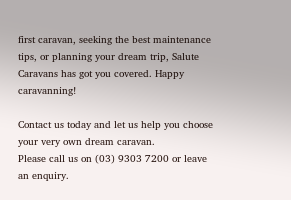first caravan, seeking the best maintenance tips, or planning your dream trip, Salute Caravans has got you covered. Happy caravanning!

Contact us today and let us help you choose your very own dream caravan.
Please call us on (03) 9303 7200 or leave an enquiry.